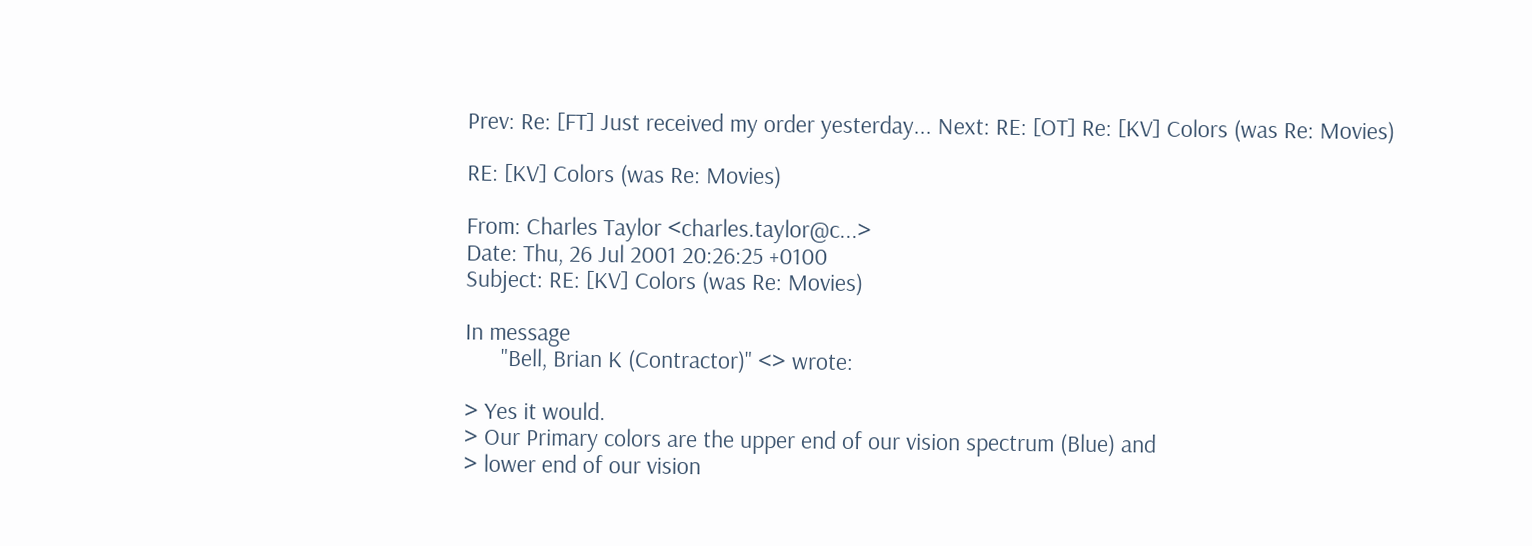Prev: Re: [FT] Just received my order yesterday... Next: RE: [OT] Re: [KV] Colors (was Re: Movies)

RE: [KV] Colors (was Re: Movies)

From: Charles Taylor <charles.taylor@c...>
Date: Thu, 26 Jul 2001 20:26:25 +0100
Subject: RE: [KV] Colors (was Re: Movies)

In message
      "Bell, Brian K (Contractor)" <> wrote:

> Yes it would.
> Our Primary colors are the upper end of our vision spectrum (Blue) and
> lower end of our vision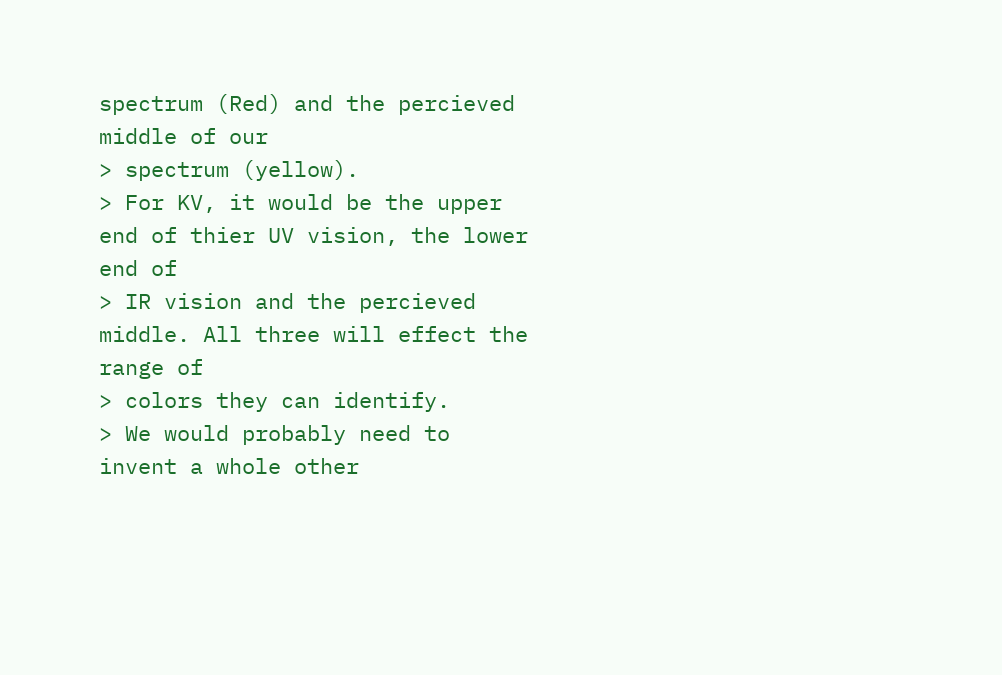spectrum (Red) and the percieved middle of our
> spectrum (yellow).
> For KV, it would be the upper end of thier UV vision, the lower end of
> IR vision and the percieved middle. All three will effect the range of
> colors they can identify.
> We would probably need to invent a whole other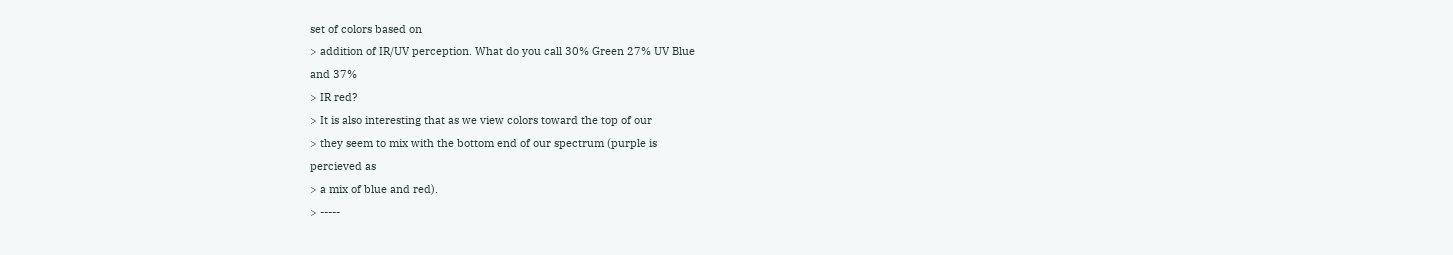set of colors based on
> addition of IR/UV perception. What do you call 30% Green 27% UV Blue
and 37%
> IR red?
> It is also interesting that as we view colors toward the top of our
> they seem to mix with the bottom end of our spectrum (purple is
percieved as
> a mix of blue and red).
> -----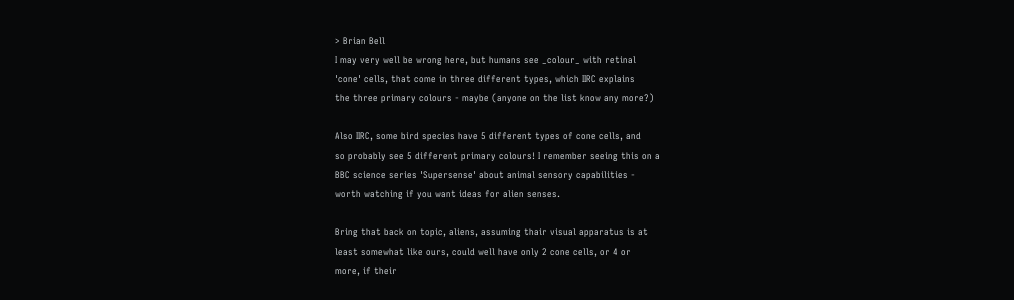> Brian Bell
I may very well be wrong here, but humans see _colour_ with retinal
'cone' cells, that come in three different types, which IIRC explains
the three primary colours - maybe (anyone on the list know any more?)

Also IIRC, some bird species have 5 different types of cone cells, and
so probably see 5 different primary colours! I remember seeing this on a
BBC science series 'Supersense' about animal sensory capabilities -
worth watching if you want ideas for alien senses.

Bring that back on topic, aliens, assuming thair visual apparatus is at
least somewhat like ours, could well have only 2 cone cells, or 4 or
more, if their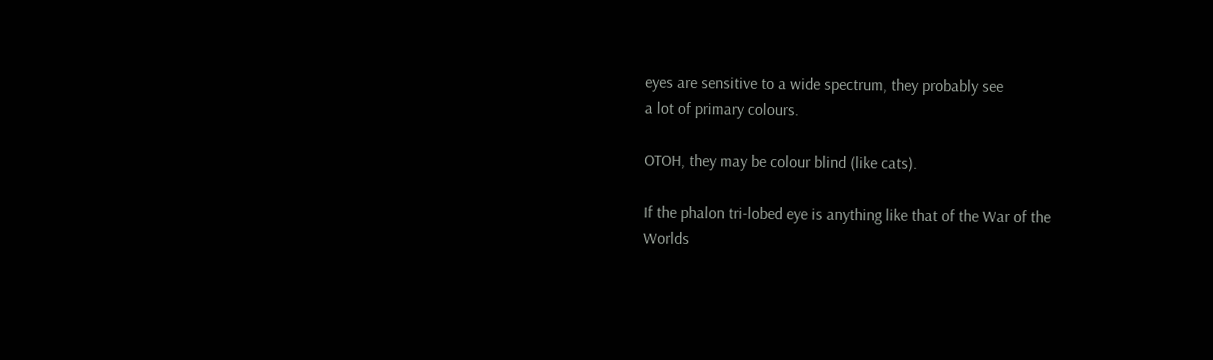eyes are sensitive to a wide spectrum, they probably see
a lot of primary colours.

OTOH, they may be colour blind (like cats).

If the phalon tri-lobed eye is anything like that of the War of the
Worlds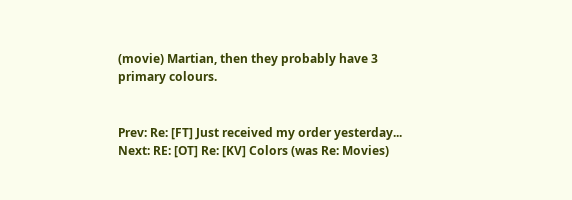(movie) Martian, then they probably have 3 primary colours.


Prev: Re: [FT] Just received my order yesterday... Next: RE: [OT] Re: [KV] Colors (was Re: Movies)